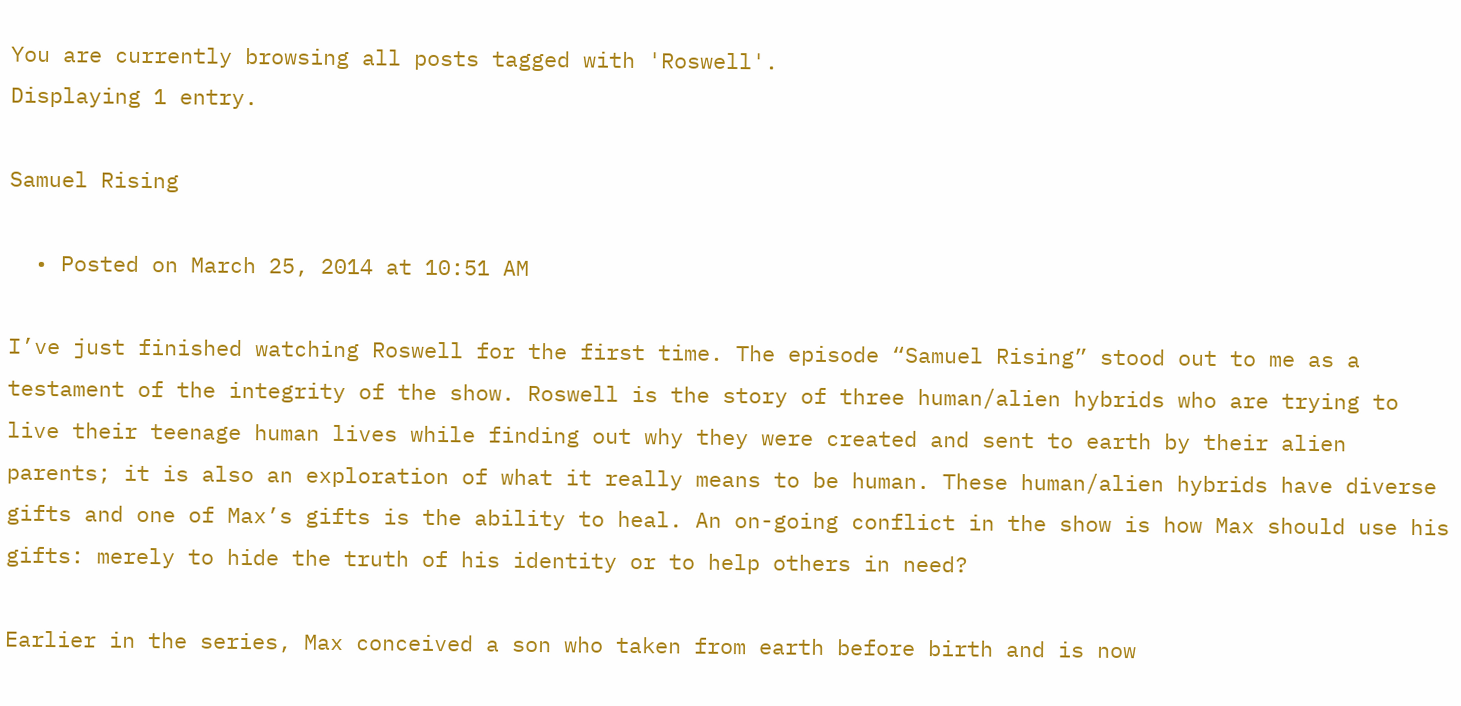You are currently browsing all posts tagged with 'Roswell'.
Displaying 1 entry.

Samuel Rising

  • Posted on March 25, 2014 at 10:51 AM

I’ve just finished watching Roswell for the first time. The episode “Samuel Rising” stood out to me as a testament of the integrity of the show. Roswell is the story of three human/alien hybrids who are trying to live their teenage human lives while finding out why they were created and sent to earth by their alien parents; it is also an exploration of what it really means to be human. These human/alien hybrids have diverse gifts and one of Max’s gifts is the ability to heal. An on-going conflict in the show is how Max should use his gifts: merely to hide the truth of his identity or to help others in need?

Earlier in the series, Max conceived a son who taken from earth before birth and is now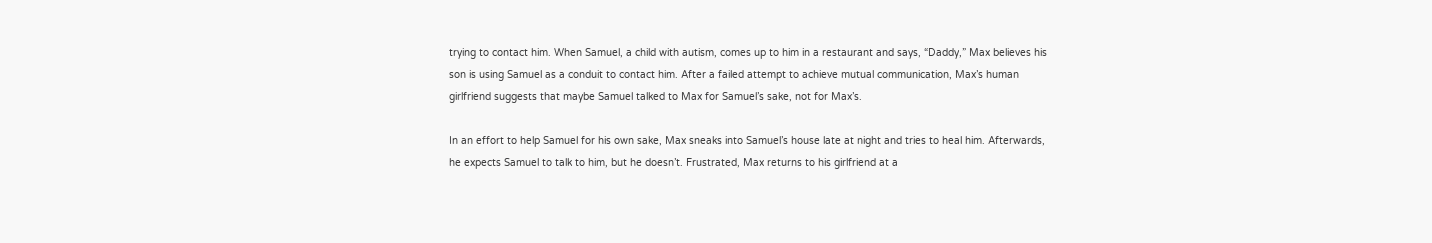trying to contact him. When Samuel, a child with autism, comes up to him in a restaurant and says, “Daddy,” Max believes his son is using Samuel as a conduit to contact him. After a failed attempt to achieve mutual communication, Max’s human girlfriend suggests that maybe Samuel talked to Max for Samuel’s sake, not for Max’s.

In an effort to help Samuel for his own sake, Max sneaks into Samuel’s house late at night and tries to heal him. Afterwards, he expects Samuel to talk to him, but he doesn’t. Frustrated, Max returns to his girlfriend at a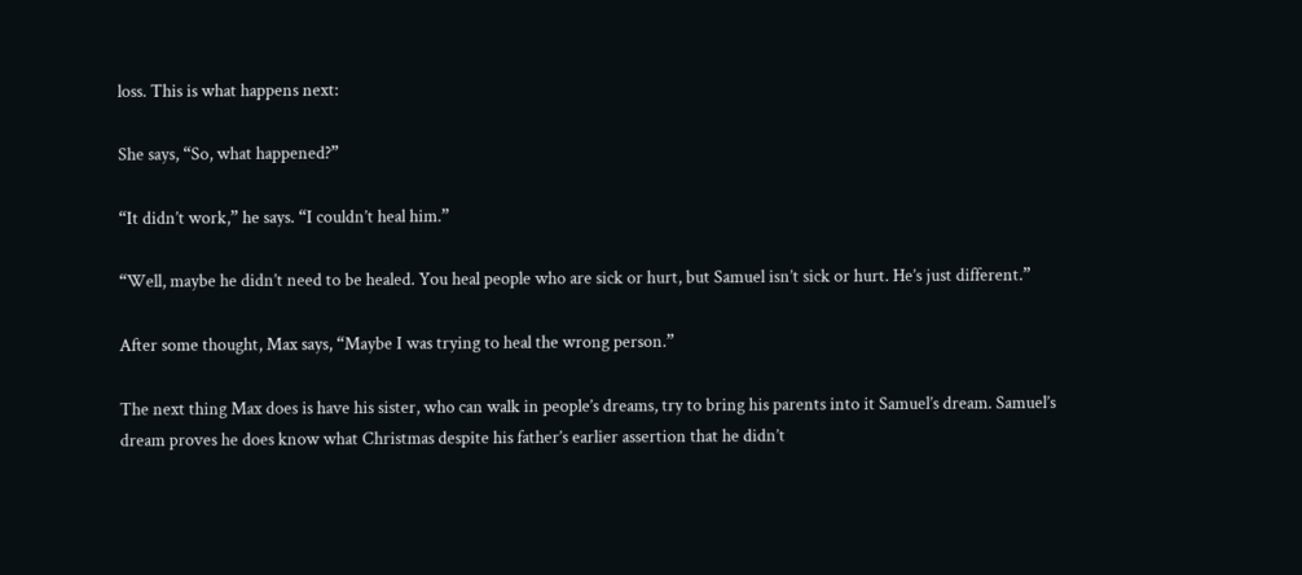loss. This is what happens next:

She says, “So, what happened?”

“It didn’t work,” he says. “I couldn’t heal him.”

“Well, maybe he didn’t need to be healed. You heal people who are sick or hurt, but Samuel isn’t sick or hurt. He’s just different.”

After some thought, Max says, “Maybe I was trying to heal the wrong person.”

The next thing Max does is have his sister, who can walk in people’s dreams, try to bring his parents into it Samuel’s dream. Samuel’s dream proves he does know what Christmas despite his father’s earlier assertion that he didn’t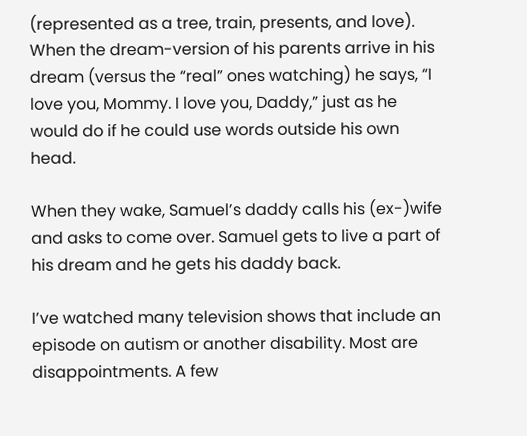(represented as a tree, train, presents, and love). When the dream-version of his parents arrive in his dream (versus the “real” ones watching) he says, “I love you, Mommy. I love you, Daddy,” just as he would do if he could use words outside his own head.

When they wake, Samuel’s daddy calls his (ex-)wife and asks to come over. Samuel gets to live a part of his dream and he gets his daddy back.

I’ve watched many television shows that include an episode on autism or another disability. Most are disappointments. A few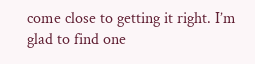come close to getting it right. I’m glad to find one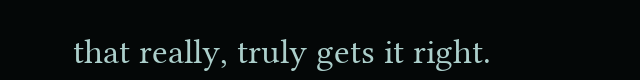that really, truly gets it right.